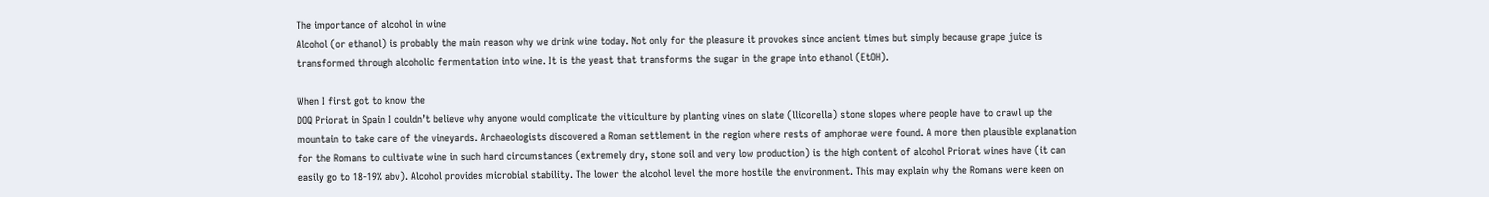The importance of alcohol in wine
Alcohol (or ethanol) is probably the main reason why we drink wine today. Not only for the pleasure it provokes since ancient times but simply because grape juice is transformed through alcoholic fermentation into wine. It is the yeast that transforms the sugar in the grape into ethanol (EtOH).

When I first got to know the
DOQ Priorat in Spain I couldn’t believe why anyone would complicate the viticulture by planting vines on slate (llicorella) stone slopes where people have to crawl up the mountain to take care of the vineyards. Archaeologists discovered a Roman settlement in the region where rests of amphorae were found. A more then plausible explanation for the Romans to cultivate wine in such hard circumstances (extremely dry, stone soil and very low production) is the high content of alcohol Priorat wines have (it can easily go to 18-19% abv). Alcohol provides microbial stability. The lower the alcohol level the more hostile the environment. This may explain why the Romans were keen on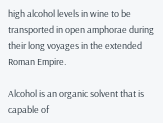high alcohol levels in wine to be transported in open amphorae during their long voyages in the extended Roman Empire.

Alcohol is an organic solvent that is capable of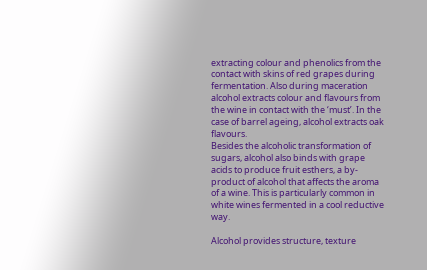extracting colour and phenolics from the contact with skins of red grapes during fermentation. Also during maceration alcohol extracts colour and flavours from the wine in contact with the ‘must’. In the case of barrel ageing, alcohol extracts oak flavours.
Besides the alcoholic transformation of sugars, alcohol also binds with grape acids to produce fruit esthers, a by-product of alcohol that affects the aroma of a wine. This is particularly common in white wines fermented in a cool reductive way.

Alcohol provides structure, texture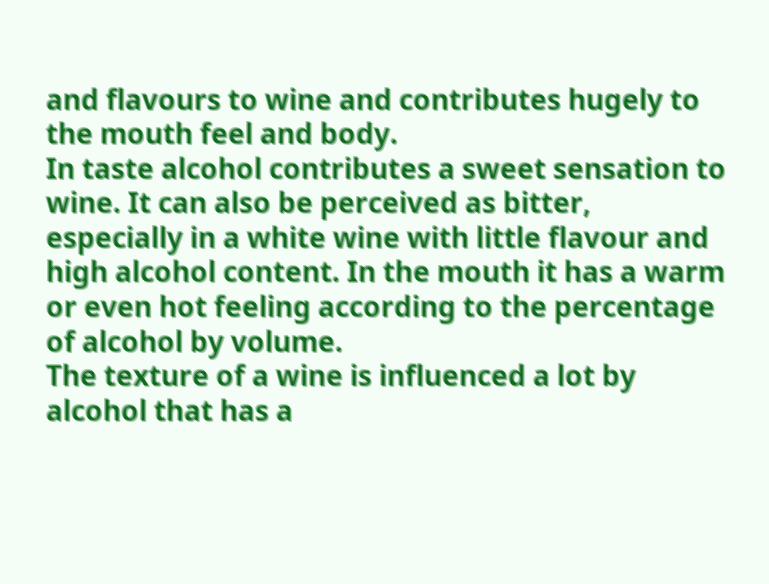and flavours to wine and contributes hugely to the mouth feel and body.
In taste alcohol contributes a sweet sensation to wine. It can also be perceived as bitter, especially in a white wine with little flavour and high alcohol content. In the mouth it has a warm or even hot feeling according to the percentage of alcohol by volume.
The texture of a wine is influenced a lot by alcohol that has a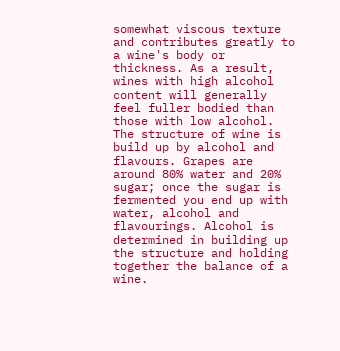somewhat viscous texture and contributes greatly to a wine's body or thickness. As a result, wines with high alcohol content will generally feel fuller bodied than those with low alcohol.
The structure of wine is build up by alcohol and flavours. Grapes are around 80% water and 20% sugar; once the sugar is fermented you end up with water, alcohol and flavourings. Alcohol is determined in building up the structure and holding together the balance of a wine.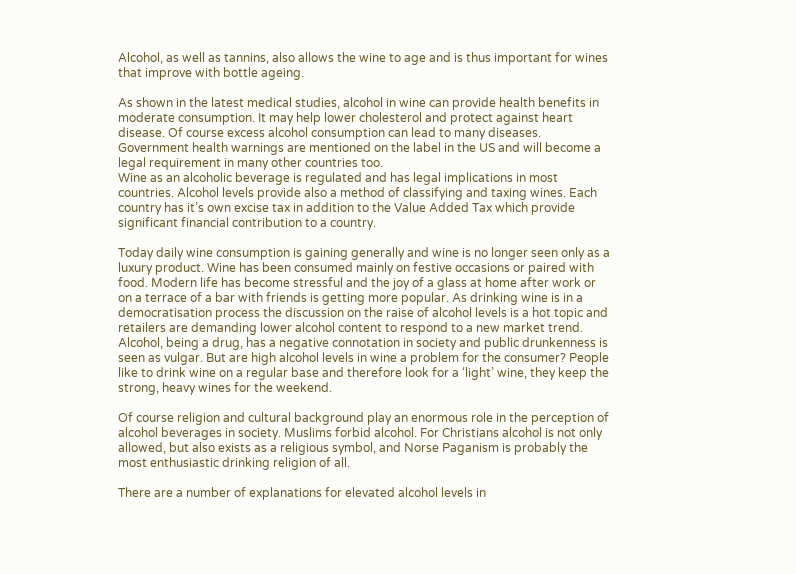Alcohol, as well as tannins, also allows the wine to age and is thus important for wines that improve with bottle ageing.

As shown in the latest medical studies, alcohol in wine can provide health benefits in moderate consumption. It may help lower cholesterol and protect against heart disease. Of course excess alcohol consumption can lead to many diseases. Government health warnings are mentioned on the label in the US and will become a legal requirement in many other countries too.
Wine as an alcoholic beverage is regulated and has legal implications in most countries. Alcohol levels provide also a method of classifying and taxing wines. Each country has it’s own excise tax in addition to the Value Added Tax which provide significant financial contribution to a country.

Today daily wine consumption is gaining generally and wine is no longer seen only as a luxury product. Wine has been consumed mainly on festive occasions or paired with food. Modern life has become stressful and the joy of a glass at home after work or on a terrace of a bar with friends is getting more popular. As drinking wine is in a democratisation process the discussion on the raise of alcohol levels is a hot topic and retailers are demanding lower alcohol content to respond to a new market trend. Alcohol, being a drug, has a negative connotation in society and public drunkenness is seen as vulgar. But are high alcohol levels in wine a problem for the consumer? People like to drink wine on a regular base and therefore look for a ‘light’ wine, they keep the strong, heavy wines for the weekend.

Of course religion and cultural background play an enormous role in the perception of alcohol beverages in society. Muslims forbid alcohol. For Christians alcohol is not only allowed, but also exists as a religious symbol, and Norse Paganism is probably the most enthusiastic drinking religion of all.

There are a number of explanations for elevated alcohol levels in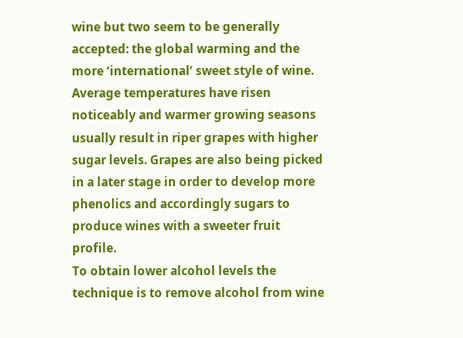wine but two seem to be generally accepted: the global warming and the more ‘international’ sweet style of wine. Average temperatures have risen noticeably and warmer growing seasons usually result in riper grapes with higher sugar levels. Grapes are also being picked in a later stage in order to develop more phenolics and accordingly sugars to produce wines with a sweeter fruit profile.
To obtain lower alcohol levels the technique is to remove alcohol from wine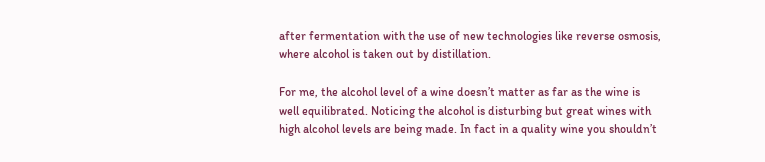after fermentation with the use of new technologies like reverse osmosis, where alcohol is taken out by distillation.

For me, the alcohol level of a wine doesn’t matter as far as the wine is well equilibrated. Noticing the alcohol is disturbing but great wines with high alcohol levels are being made. In fact in a quality wine you shouldn’t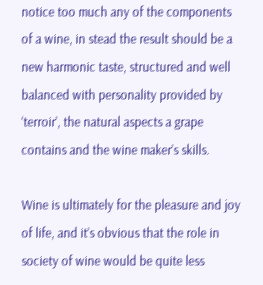notice too much any of the components of a wine, in stead the result should be a new harmonic taste, structured and well balanced with personality provided by ‘terroir’, the natural aspects a grape contains and the wine maker’s skills.

Wine is ultimately for the pleasure and joy of life, and it’s obvious that the role in society of wine would be quite less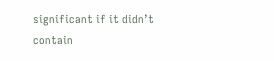significant if it didn’t contain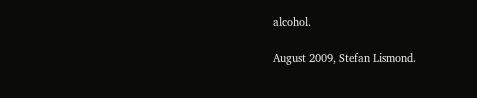alcohol.

August 2009, Stefan Lismond.